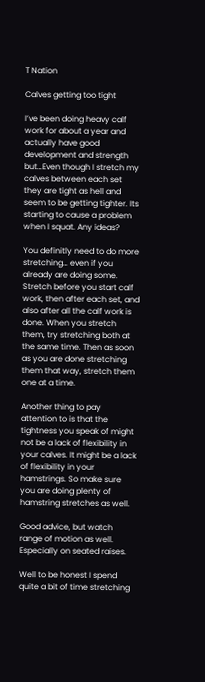T Nation

Calves getting too tight

I’ve been doing heavy calf work for about a year and actually have good development and strength but…Even though I stretch my calves between each set they are tight as hell and seem to be getting tighter. Its starting to cause a problem when I squat. Any ideas?

You definitly need to do more stretching… even if you already are doing some. Stretch before you start calf work, then after each set, and also after all the calf work is done. When you stretch them, try stretching both at the same time. Then as soon as you are done stretching them that way, stretch them one at a time.

Another thing to pay attention to is that the tightness you speak of might not be a lack of flexibility in your calves. It might be a lack of flexibility in your hamstrings. So make sure you are doing plenty of hamstring stretches as well.

Good advice, but watch range of motion as well. Especially on seated raises.

Well to be honest I spend quite a bit of time stretching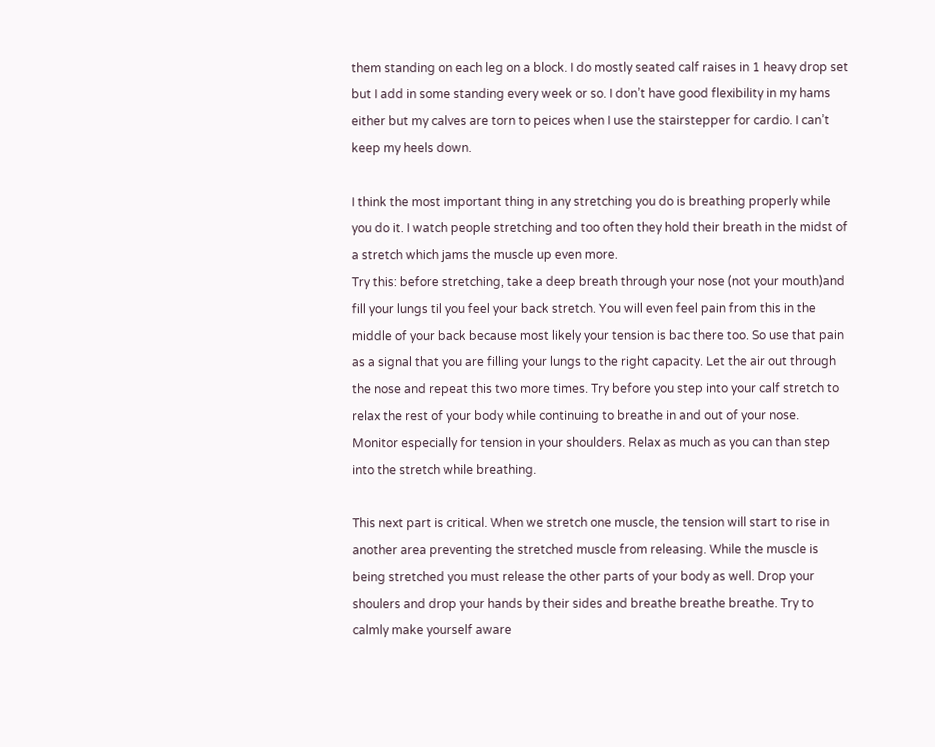them standing on each leg on a block. I do mostly seated calf raises in 1 heavy drop set but I add in some standing every week or so. I don’t have good flexibility in my hams either but my calves are torn to peices when I use the stairstepper for cardio. I can’t keep my heels down.

I think the most important thing in any stretching you do is breathing properly while you do it. I watch people stretching and too often they hold their breath in the midst of a stretch which jams the muscle up even more.
Try this: before stretching, take a deep breath through your nose (not your mouth)and fill your lungs til you feel your back stretch. You will even feel pain from this in the middle of your back because most likely your tension is bac there too. So use that pain as a signal that you are filling your lungs to the right capacity. Let the air out through the nose and repeat this two more times. Try before you step into your calf stretch to relax the rest of your body while continuing to breathe in and out of your nose.
Monitor especially for tension in your shoulders. Relax as much as you can than step into the stretch while breathing.

This next part is critical. When we stretch one muscle, the tension will start to rise in another area preventing the stretched muscle from releasing. While the muscle is being stretched you must release the other parts of your body as well. Drop your shoulers and drop your hands by their sides and breathe breathe breathe. Try to calmly make yourself aware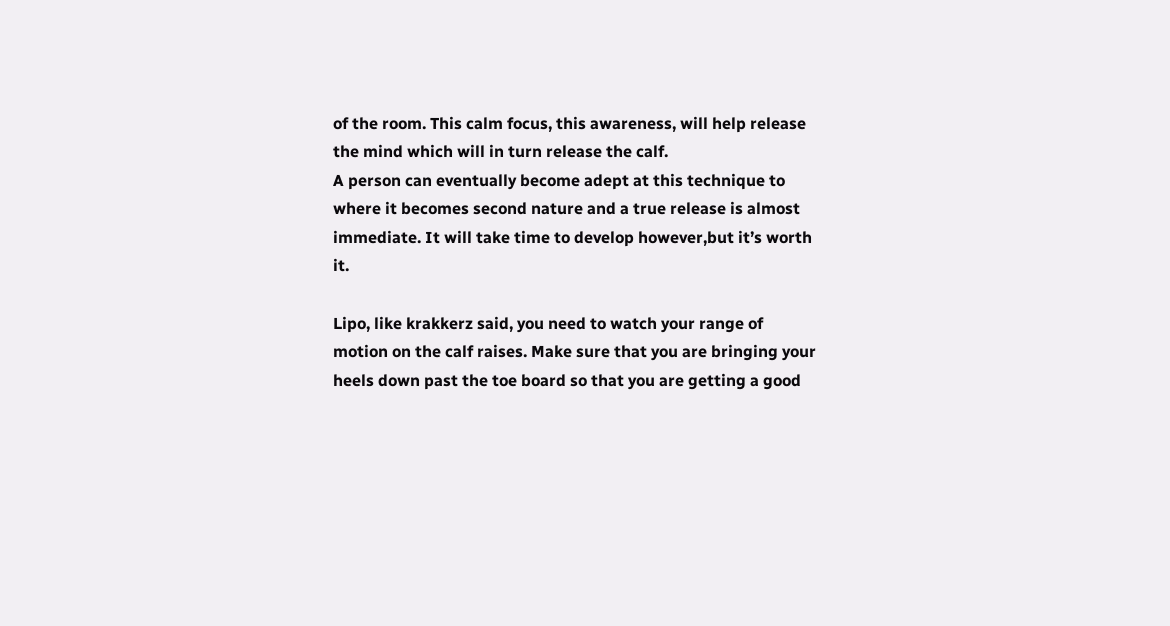of the room. This calm focus, this awareness, will help release the mind which will in turn release the calf.
A person can eventually become adept at this technique to where it becomes second nature and a true release is almost immediate. It will take time to develop however,but it’s worth it.

Lipo, like krakkerz said, you need to watch your range of motion on the calf raises. Make sure that you are bringing your heels down past the toe board so that you are getting a good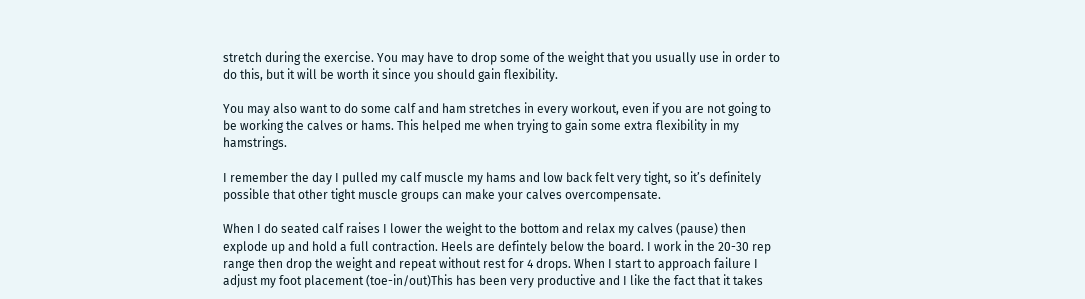stretch during the exercise. You may have to drop some of the weight that you usually use in order to do this, but it will be worth it since you should gain flexibility.

You may also want to do some calf and ham stretches in every workout, even if you are not going to be working the calves or hams. This helped me when trying to gain some extra flexibility in my hamstrings.

I remember the day I pulled my calf muscle my hams and low back felt very tight, so it’s definitely possible that other tight muscle groups can make your calves overcompensate.

When I do seated calf raises I lower the weight to the bottom and relax my calves (pause) then explode up and hold a full contraction. Heels are defintely below the board. I work in the 20-30 rep range then drop the weight and repeat without rest for 4 drops. When I start to approach failure I adjust my foot placement (toe-in/out)This has been very productive and I like the fact that it takes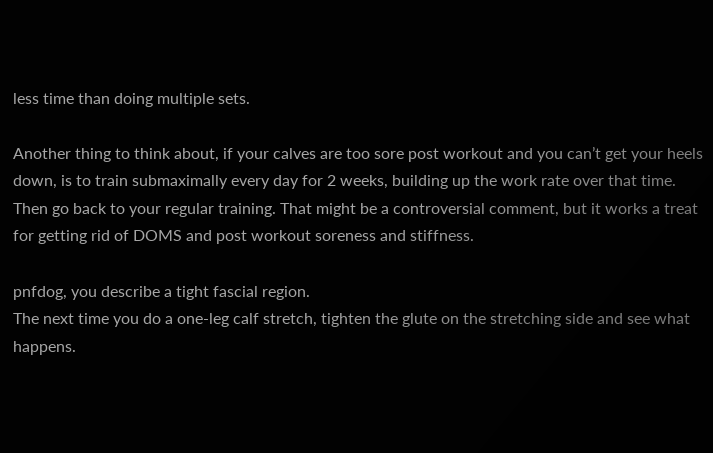less time than doing multiple sets.

Another thing to think about, if your calves are too sore post workout and you can’t get your heels down, is to train submaximally every day for 2 weeks, building up the work rate over that time. Then go back to your regular training. That might be a controversial comment, but it works a treat for getting rid of DOMS and post workout soreness and stiffness.

pnfdog, you describe a tight fascial region.
The next time you do a one-leg calf stretch, tighten the glute on the stretching side and see what happens.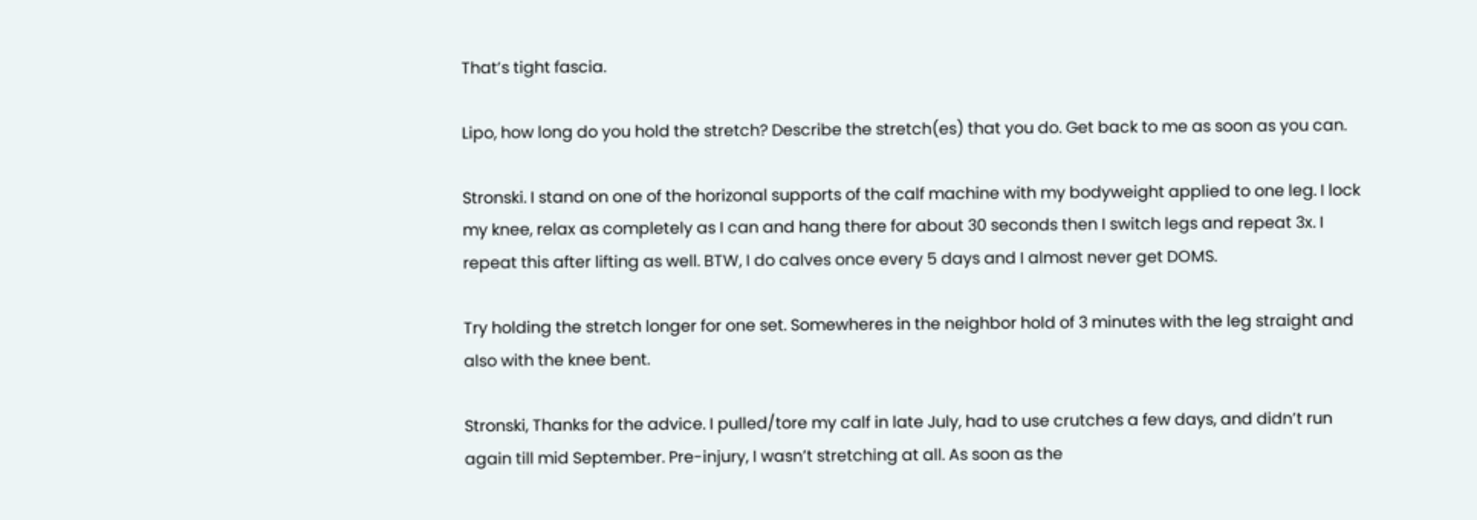That’s tight fascia.

Lipo, how long do you hold the stretch? Describe the stretch(es) that you do. Get back to me as soon as you can.

Stronski. I stand on one of the horizonal supports of the calf machine with my bodyweight applied to one leg. I lock my knee, relax as completely as I can and hang there for about 30 seconds then I switch legs and repeat 3x. I repeat this after lifting as well. BTW, I do calves once every 5 days and I almost never get DOMS.

Try holding the stretch longer for one set. Somewheres in the neighbor hold of 3 minutes with the leg straight and also with the knee bent.

Stronski, Thanks for the advice. I pulled/tore my calf in late July, had to use crutches a few days, and didn’t run again till mid September. Pre-injury, I wasn’t stretching at all. As soon as the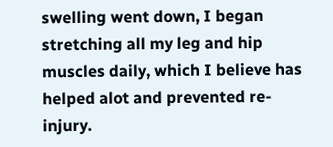swelling went down, I began stretching all my leg and hip muscles daily, which I believe has helped alot and prevented re-injury.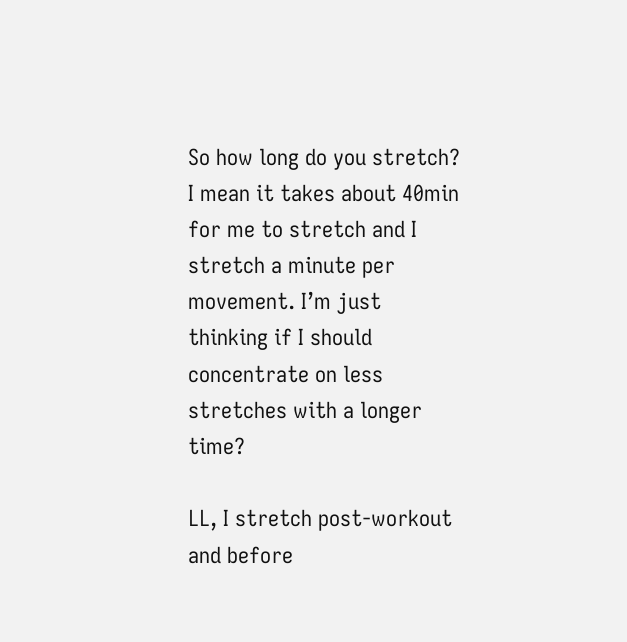So how long do you stretch? I mean it takes about 40min for me to stretch and I stretch a minute per movement. I’m just thinking if I should concentrate on less stretches with a longer time?

LL, I stretch post-workout and before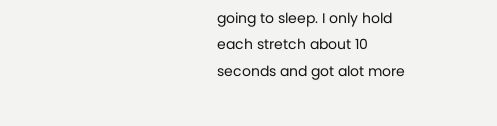going to sleep. I only hold each stretch about 10 seconds and got alot more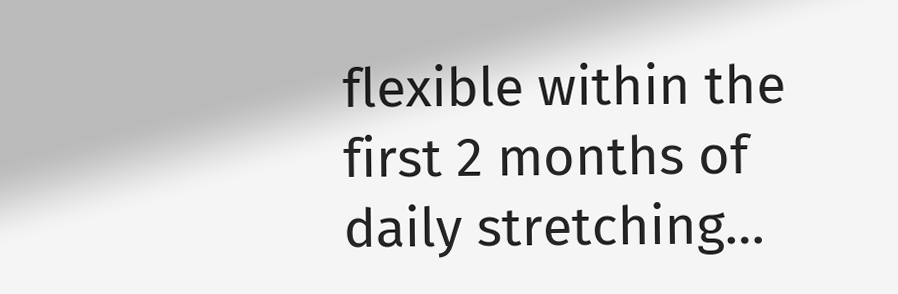flexible within the first 2 months of daily stretching…